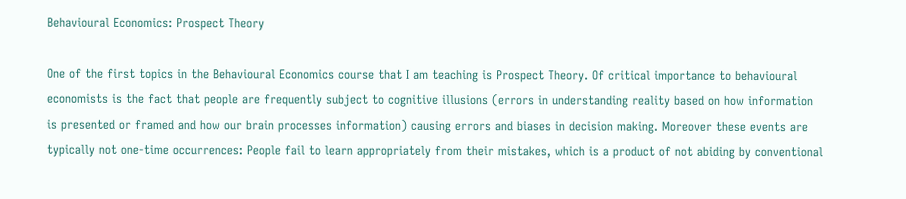Behavioural Economics: Prospect Theory

One of the first topics in the Behavioural Economics course that I am teaching is Prospect Theory. Of critical importance to behavioural economists is the fact that people are frequently subject to cognitive illusions (errors in understanding reality based on how information is presented or framed and how our brain processes information) causing errors and biases in decision making. Moreover these events are typically not one-time occurrences: People fail to learn appropriately from their mistakes, which is a product of not abiding by conventional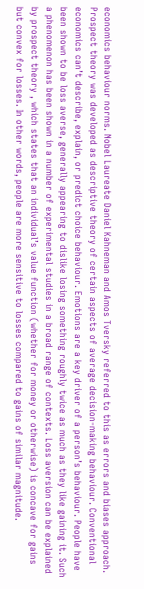economics behaviour norms. Nobel Laureate Daniel Kahneman and Amos Tversky referred to this as errors and biases approach. Prospect theory was developed as descriptive theory of certain aspects of average decision-making behaviour. Conventional economics can’t describe, explain, or predict choice behaviour. Emotions are a key driver of a person’s behaviour. People have been shown to be loss averse, generally appearing to dislike losing something roughly twice as much as they like gaining it. Such a phenomenon has been shown in a number of experimental studies in a broad range of contexts. Loss aversion can be explained by prospect theory , which states that an individual’s value function (whether for money or otherwise) is concave for gains but convex for losses. In other words, people are more sensitive to losses compared to gains of similar magnitude.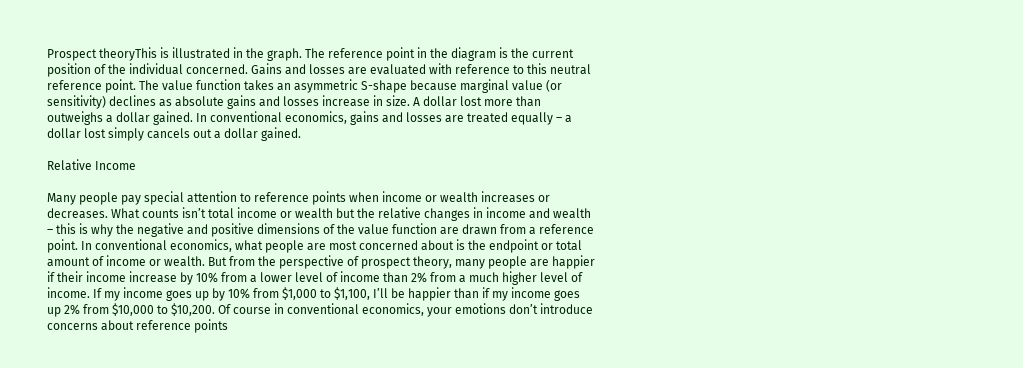Prospect theoryThis is illustrated in the graph. The reference point in the diagram is the current position of the individual concerned. Gains and losses are evaluated with reference to this neutral reference point. The value function takes an asymmetric S-shape because marginal value (or sensitivity) declines as absolute gains and losses increase in size. A dollar lost more than outweighs a dollar gained. In conventional economics, gains and losses are treated equally – a dollar lost simply cancels out a dollar gained.

Relative Income

Many people pay special attention to reference points when income or wealth increases or decreases. What counts isn’t total income or wealth but the relative changes in income and wealth – this is why the negative and positive dimensions of the value function are drawn from a reference point. In conventional economics, what people are most concerned about is the endpoint or total amount of income or wealth. But from the perspective of prospect theory, many people are happier if their income increase by 10% from a lower level of income than 2% from a much higher level of income. If my income goes up by 10% from $1,000 to $1,100, I’ll be happier than if my income goes up 2% from $10,000 to $10,200. Of course in conventional economics, your emotions don’t introduce concerns about reference points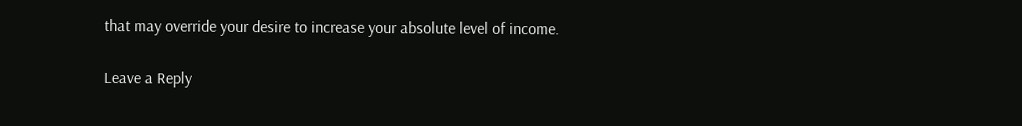that may override your desire to increase your absolute level of income.

Leave a Reply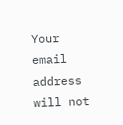Your email address will not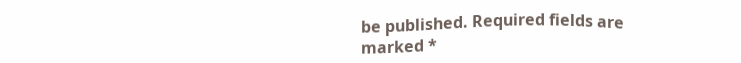be published. Required fields are marked *